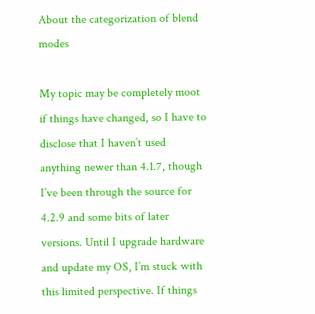About the categorization of blend modes

My topic may be completely moot if things have changed, so I have to disclose that I haven’t used anything newer than 4.1.7, though I’ve been through the source for 4.2.9 and some bits of later versions. Until I upgrade hardware and update my OS, I’m stuck with this limited perspective. If things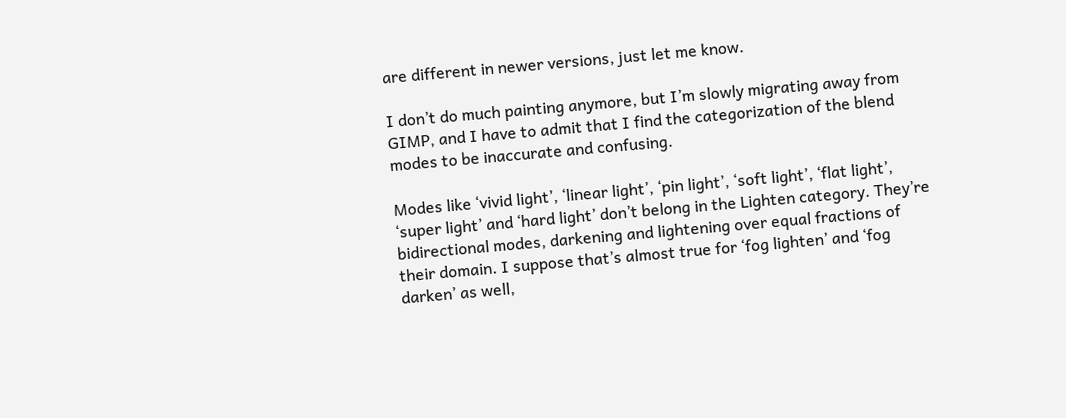are different in newer versions, just let me know.

I don’t do much painting anymore, but I’m slowly migrating away from GIMP, and I have to admit that I find the categorization of the blend modes to be inaccurate and confusing.

Modes like ‘vivid light’, ‘linear light’, ‘pin light’, ‘soft light’, ‘flat light’, ‘super light’ and ‘hard light’ don’t belong in the Lighten category. They’re bidirectional modes, darkening and lightening over equal fractions of their domain. I suppose that’s almost true for ‘fog lighten’ and ‘fog darken’ as well,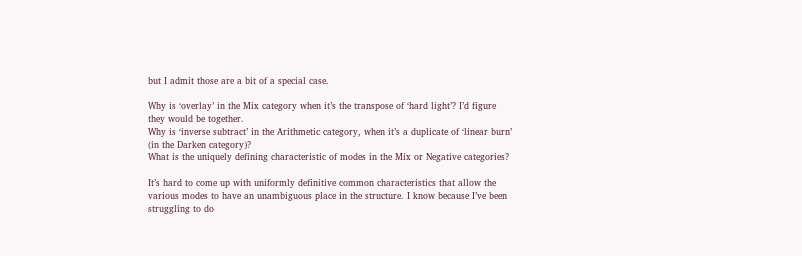but I admit those are a bit of a special case.

Why is ‘overlay’ in the Mix category when it’s the transpose of ‘hard light’? I’d figure they would be together.
Why is ‘inverse subtract’ in the Arithmetic category, when it’s a duplicate of ‘linear burn’ (in the Darken category)?
What is the uniquely defining characteristic of modes in the Mix or Negative categories?

It’s hard to come up with uniformly definitive common characteristics that allow the various modes to have an unambiguous place in the structure. I know because I’ve been struggling to do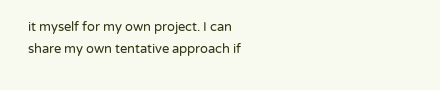it myself for my own project. I can share my own tentative approach if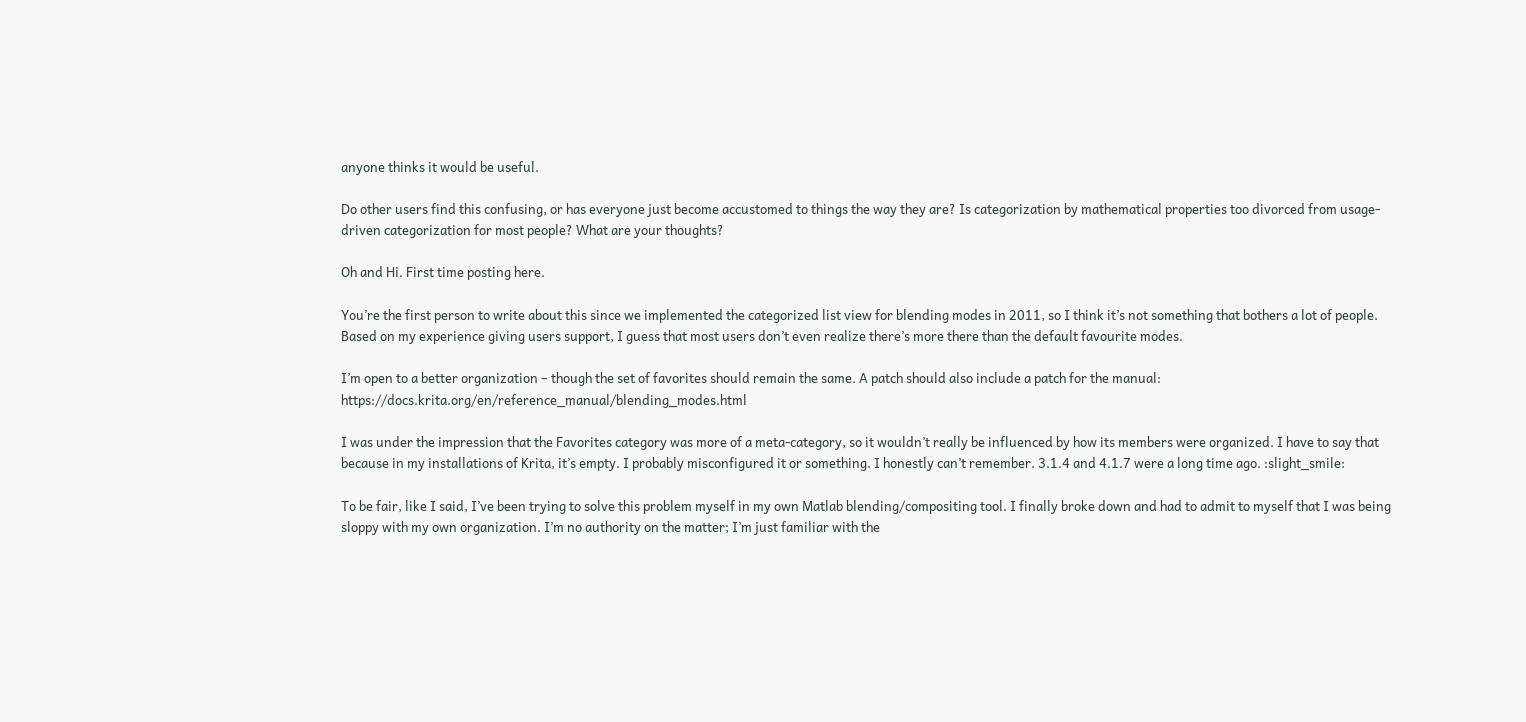anyone thinks it would be useful.

Do other users find this confusing, or has everyone just become accustomed to things the way they are? Is categorization by mathematical properties too divorced from usage-driven categorization for most people? What are your thoughts?

Oh and Hi. First time posting here.

You’re the first person to write about this since we implemented the categorized list view for blending modes in 2011, so I think it’s not something that bothers a lot of people. Based on my experience giving users support, I guess that most users don’t even realize there’s more there than the default favourite modes.

I’m open to a better organization – though the set of favorites should remain the same. A patch should also include a patch for the manual: https://docs.krita.org/en/reference_manual/blending_modes.html

I was under the impression that the Favorites category was more of a meta-category, so it wouldn’t really be influenced by how its members were organized. I have to say that because in my installations of Krita, it’s empty. I probably misconfigured it or something. I honestly can’t remember. 3.1.4 and 4.1.7 were a long time ago. :slight_smile:

To be fair, like I said, I’ve been trying to solve this problem myself in my own Matlab blending/compositing tool. I finally broke down and had to admit to myself that I was being sloppy with my own organization. I’m no authority on the matter; I’m just familiar with the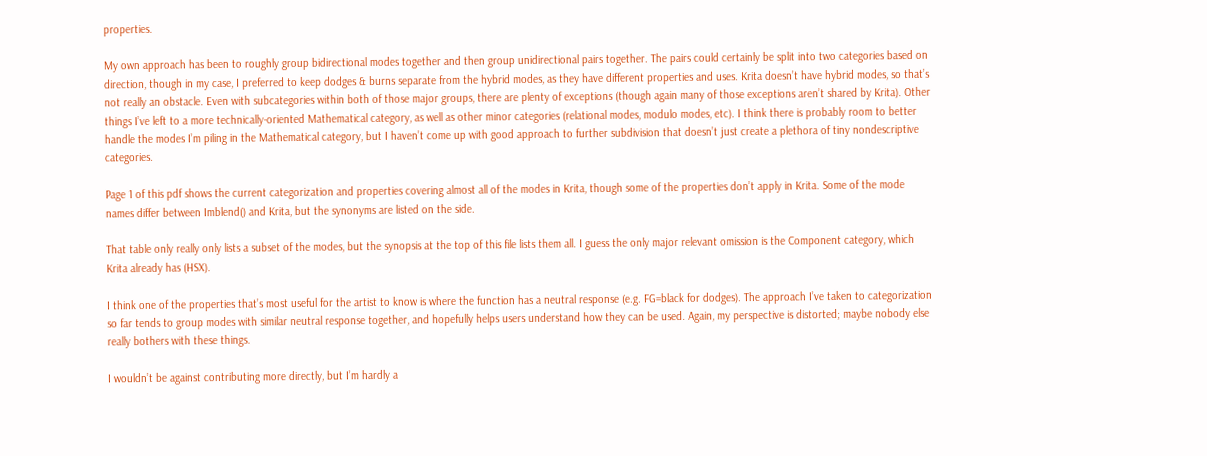properties.

My own approach has been to roughly group bidirectional modes together and then group unidirectional pairs together. The pairs could certainly be split into two categories based on direction, though in my case, I preferred to keep dodges & burns separate from the hybrid modes, as they have different properties and uses. Krita doesn’t have hybrid modes, so that’s not really an obstacle. Even with subcategories within both of those major groups, there are plenty of exceptions (though again many of those exceptions aren’t shared by Krita). Other things I’ve left to a more technically-oriented Mathematical category, as well as other minor categories (relational modes, modulo modes, etc). I think there is probably room to better handle the modes I’m piling in the Mathematical category, but I haven’t come up with good approach to further subdivision that doesn’t just create a plethora of tiny nondescriptive categories.

Page 1 of this pdf shows the current categorization and properties covering almost all of the modes in Krita, though some of the properties don’t apply in Krita. Some of the mode names differ between Imblend() and Krita, but the synonyms are listed on the side.

That table only really only lists a subset of the modes, but the synopsis at the top of this file lists them all. I guess the only major relevant omission is the Component category, which Krita already has (HSX).

I think one of the properties that’s most useful for the artist to know is where the function has a neutral response (e.g. FG=black for dodges). The approach I’ve taken to categorization so far tends to group modes with similar neutral response together, and hopefully helps users understand how they can be used. Again, my perspective is distorted; maybe nobody else really bothers with these things.

I wouldn’t be against contributing more directly, but I’m hardly a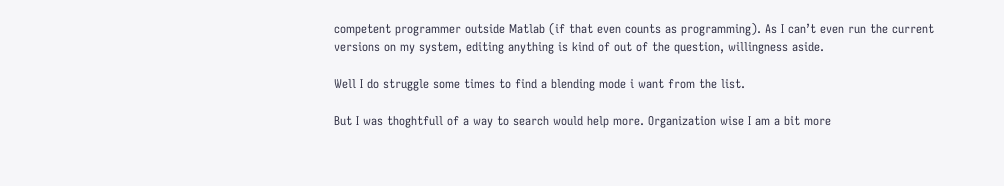competent programmer outside Matlab (if that even counts as programming). As I can’t even run the current versions on my system, editing anything is kind of out of the question, willingness aside.

Well I do struggle some times to find a blending mode i want from the list.

But I was thoghtfull of a way to search would help more. Organization wise I am a bit more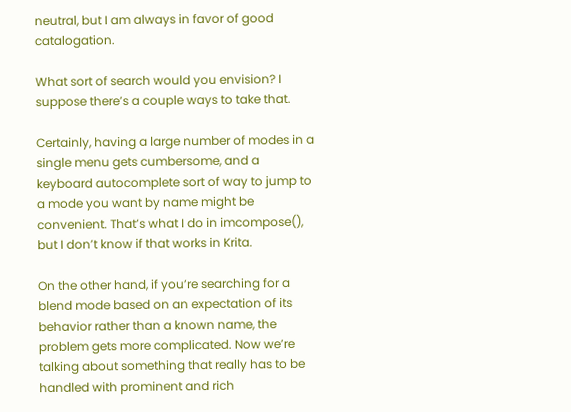neutral, but I am always in favor of good catalogation.

What sort of search would you envision? I suppose there’s a couple ways to take that.

Certainly, having a large number of modes in a single menu gets cumbersome, and a keyboard autocomplete sort of way to jump to a mode you want by name might be convenient. That’s what I do in imcompose(), but I don’t know if that works in Krita.

On the other hand, if you’re searching for a blend mode based on an expectation of its behavior rather than a known name, the problem gets more complicated. Now we’re talking about something that really has to be handled with prominent and rich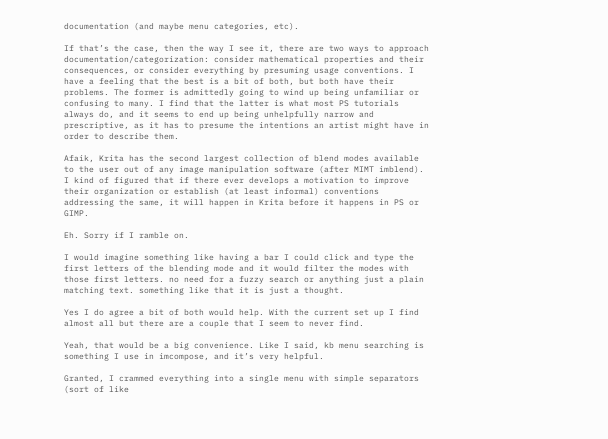documentation (and maybe menu categories, etc).

If that’s the case, then the way I see it, there are two ways to approach documentation/categorization: consider mathematical properties and their consequences, or consider everything by presuming usage conventions. I have a feeling that the best is a bit of both, but both have their problems. The former is admittedly going to wind up being unfamiliar or confusing to many. I find that the latter is what most PS tutorials always do, and it seems to end up being unhelpfully narrow and prescriptive, as it has to presume the intentions an artist might have in order to describe them.

Afaik, Krita has the second largest collection of blend modes available to the user out of any image manipulation software (after MIMT imblend). I kind of figured that if there ever develops a motivation to improve their organization or establish (at least informal) conventions addressing the same, it will happen in Krita before it happens in PS or GIMP.

Eh. Sorry if I ramble on.

I would imagine something like having a bar I could click and type the first letters of the blending mode and it would filter the modes with those first letters. no need for a fuzzy search or anything just a plain matching text. something like that it is just a thought.

Yes I do agree a bit of both would help. With the current set up I find almost all but there are a couple that I seem to never find.

Yeah, that would be a big convenience. Like I said, kb menu searching is something I use in imcompose, and it’s very helpful.

Granted, I crammed everything into a single menu with simple separators (sort of like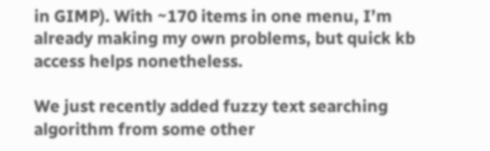in GIMP). With ~170 items in one menu, I’m already making my own problems, but quick kb access helps nonetheless.

We just recently added fuzzy text searching algorithm from some other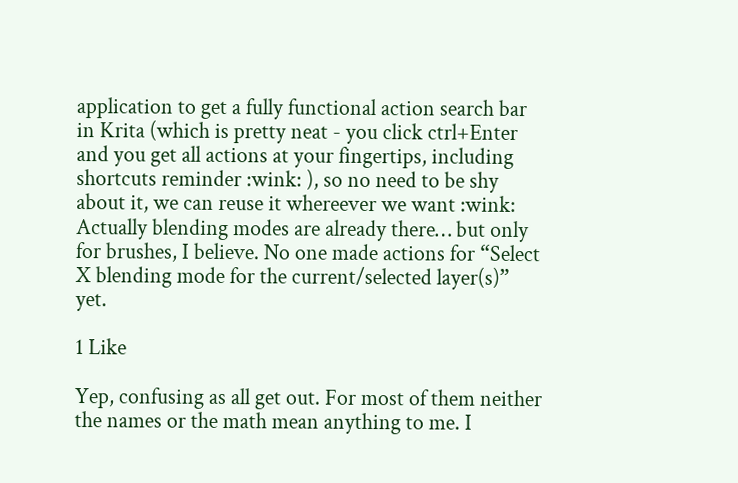application to get a fully functional action search bar in Krita (which is pretty neat - you click ctrl+Enter and you get all actions at your fingertips, including shortcuts reminder :wink: ), so no need to be shy about it, we can reuse it whereever we want :wink: Actually blending modes are already there… but only for brushes, I believe. No one made actions for “Select X blending mode for the current/selected layer(s)” yet.

1 Like

Yep, confusing as all get out. For most of them neither the names or the math mean anything to me. I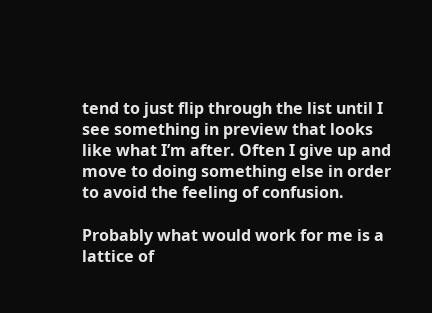tend to just flip through the list until I see something in preview that looks like what I’m after. Often I give up and move to doing something else in order to avoid the feeling of confusion.

Probably what would work for me is a lattice of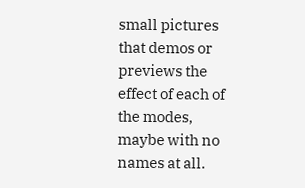small pictures that demos or previews the effect of each of the modes, maybe with no names at all.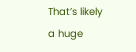That’s likely a huge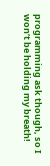programming ask though, so I won’t be holding my breath!